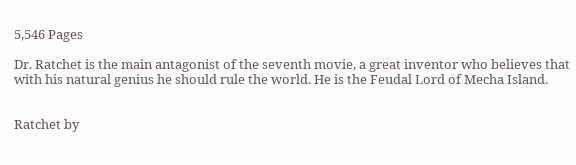5,546 Pages

Dr. Ratchet is the main antagonist of the seventh movie, a great inventor who believes that with his natural genius he should rule the world. He is the Feudal Lord of Mecha Island.


Ratchet by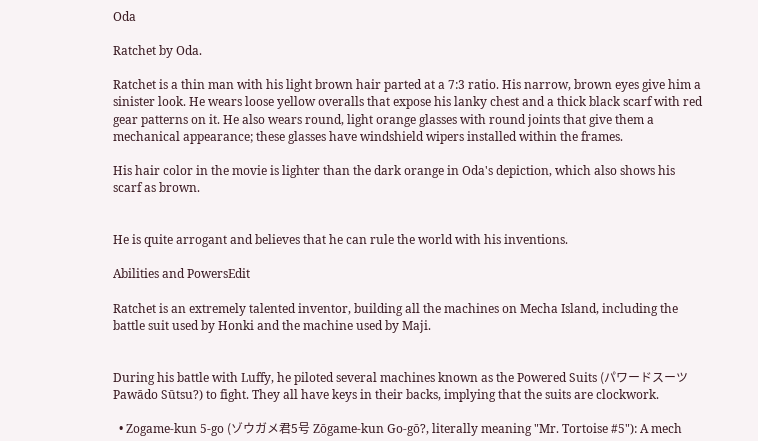Oda

Ratchet by Oda.

Ratchet is a thin man with his light brown hair parted at a 7:3 ratio. His narrow, brown eyes give him a sinister look. He wears loose yellow overalls that expose his lanky chest and a thick black scarf with red gear patterns on it. He also wears round, light orange glasses with round joints that give them a mechanical appearance; these glasses have windshield wipers installed within the frames.

His hair color in the movie is lighter than the dark orange in Oda's depiction, which also shows his scarf as brown.


He is quite arrogant and believes that he can rule the world with his inventions.

Abilities and PowersEdit

Ratchet is an extremely talented inventor, building all the machines on Mecha Island, including the battle suit used by Honki and the machine used by Maji.


During his battle with Luffy, he piloted several machines known as the Powered Suits (パワードスーツ Pawādo Sūtsu?) to fight. They all have keys in their backs, implying that the suits are clockwork.

  • Zogame-kun 5-go (ゾウガメ君5号 Zōgame-kun Go-gō?, literally meaning "Mr. Tortoise #5"): A mech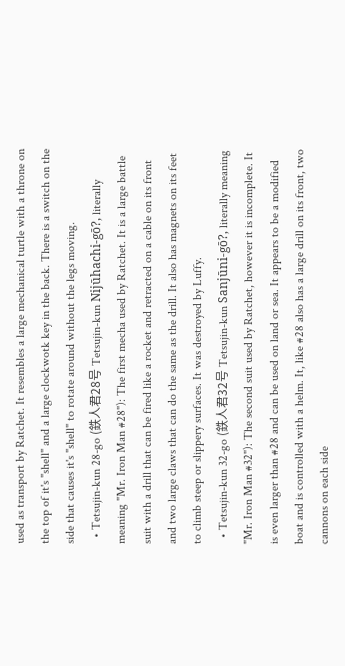used as transport by Ratchet. It resembles a large mechanical turtle with a throne on the top of it's "shell" and a large clockwotk key in the back. There is a switch on the side that causes it's "shell" to rotate around without the legs moving.
  • Tetsujin-kun 28-go (鉄人君28号 Tetsujin-kun Nijūhachi-gō?, literally meaning "Mr. Iron Man #28"): The first mecha used by Ratchet. It is a large battle suit with a drill that can be fired like a rocket and retracted on a cable on its front and two large claws that can do the same as the drill. It also has magnets on its feet to climb steep or slippery surfaces. It was destroyed by Luffy.
  • Tetsujin-kun 32-go (鉄人君32号 Tetsujin-kun Sanjūni-gō?, literally meaning "Mr. Iron Man #32"): The second suit used by Ratchet, however it is incomplete. It is even larger than #28 and can be used on land or sea. It appears to be a modified boat and is controlled with a helm. It, like #28 also has a large drill on its front, two cannons on each side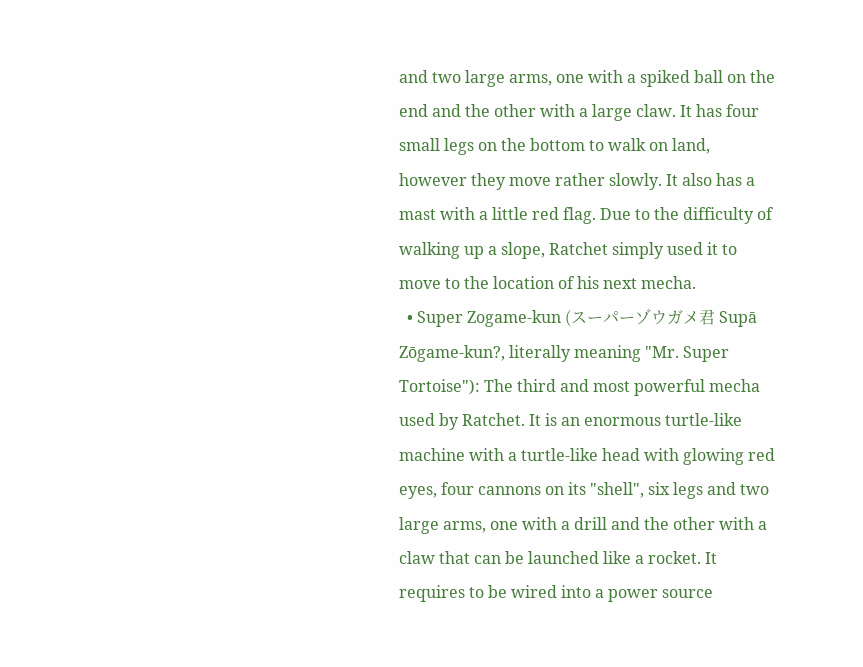and two large arms, one with a spiked ball on the end and the other with a large claw. It has four small legs on the bottom to walk on land, however they move rather slowly. It also has a mast with a little red flag. Due to the difficulty of walking up a slope, Ratchet simply used it to move to the location of his next mecha.
  • Super Zogame-kun (スーパーゾウガメ君 Supā Zōgame-kun?, literally meaning "Mr. Super Tortoise"): The third and most powerful mecha used by Ratchet. It is an enormous turtle-like machine with a turtle-like head with glowing red eyes, four cannons on its "shell", six legs and two large arms, one with a drill and the other with a claw that can be launched like a rocket. It requires to be wired into a power source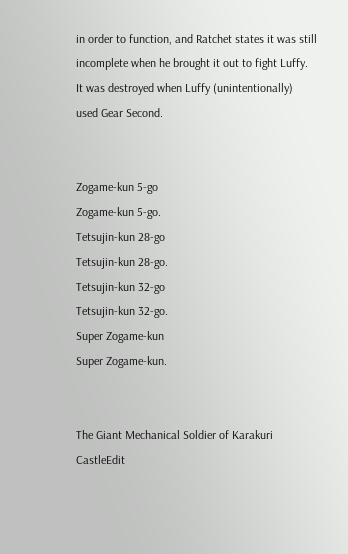in order to function, and Ratchet states it was still incomplete when he brought it out to fight Luffy. It was destroyed when Luffy (unintentionally) used Gear Second.


Zogame-kun 5-go
Zogame-kun 5-go.
Tetsujin-kun 28-go
Tetsujin-kun 28-go.
Tetsujin-kun 32-go
Tetsujin-kun 32-go.
Super Zogame-kun
Super Zogame-kun.


The Giant Mechanical Soldier of Karakuri CastleEdit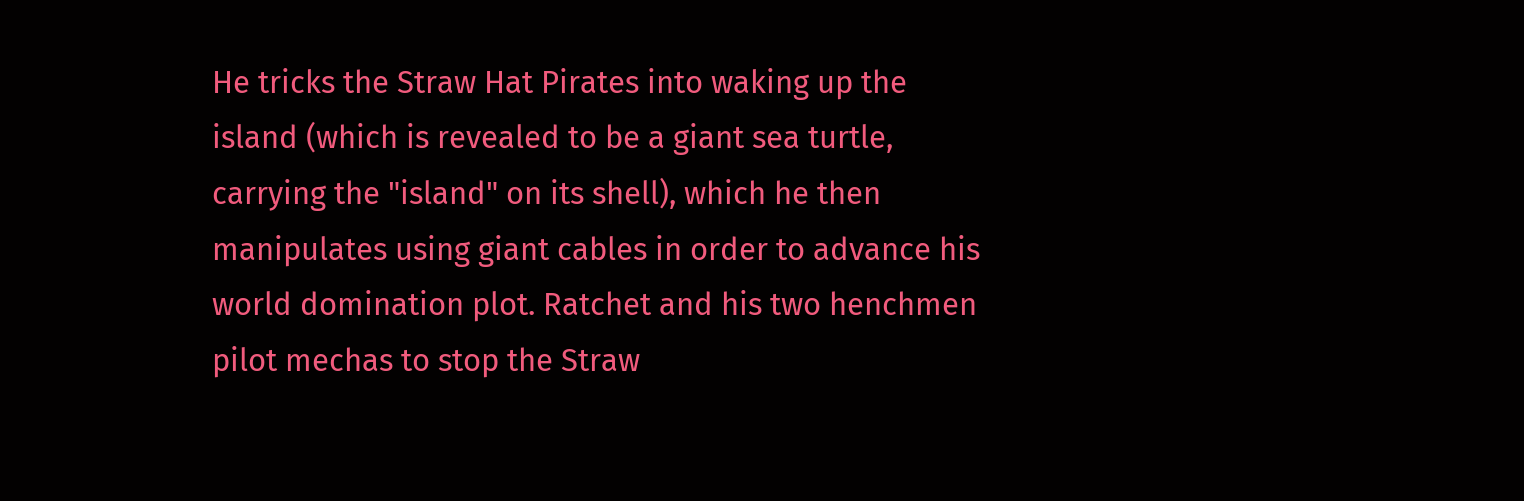He tricks the Straw Hat Pirates into waking up the island (which is revealed to be a giant sea turtle, carrying the "island" on its shell), which he then manipulates using giant cables in order to advance his world domination plot. Ratchet and his two henchmen pilot mechas to stop the Straw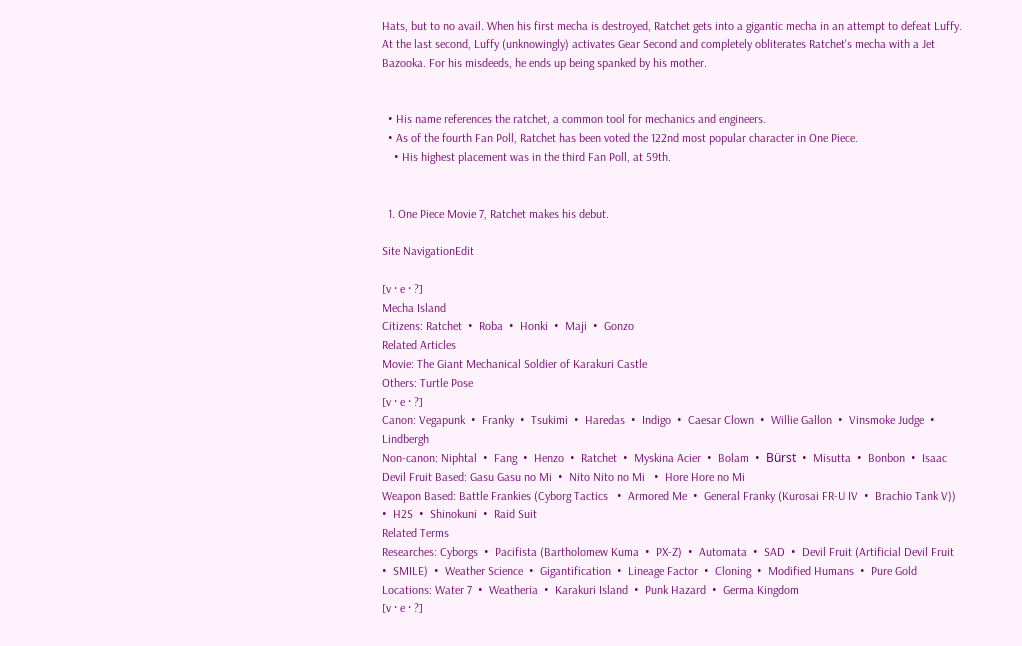Hats, but to no avail. When his first mecha is destroyed, Ratchet gets into a gigantic mecha in an attempt to defeat Luffy. At the last second, Luffy (unknowingly) activates Gear Second and completely obliterates Ratchet's mecha with a Jet Bazooka. For his misdeeds, he ends up being spanked by his mother.


  • His name references the ratchet, a common tool for mechanics and engineers.
  • As of the fourth Fan Poll, Ratchet has been voted the 122nd most popular character in One Piece.
    • His highest placement was in the third Fan Poll, at 59th.


  1. One Piece Movie 7, Ratchet makes his debut.

Site NavigationEdit

[v · e · ?]
Mecha Island
Citizens: Ratchet  •  Roba  •  Honki  •  Maji  •  Gonzo
Related Articles
Movie: The Giant Mechanical Soldier of Karakuri Castle
Others: Turtle Pose
[v · e · ?]
Canon: Vegapunk  •  Franky  •  Tsukimi  •  Haredas  •  Indigo  •  Caesar Clown  •  Willie Gallon  •  Vinsmoke Judge  •  Lindbergh
Non-canon: Niphtal  •  Fang  •  Henzo  •  Ratchet  •  Myskina Acier  •  Bolam  •  Bürst  •  Misutta  •  Bonbon  •  Isaac
Devil Fruit Based: Gasu Gasu no Mi  •  Nito Nito no Mi   •  Hore Hore no Mi
Weapon Based: Battle Frankies (Cyborg Tactics   •  Armored Me  •  General Franky (Kurosai FR-U IV  •  Brachio Tank V))  •  H2S  •  Shinokuni  •  Raid Suit
Related Terms
Researches: Cyborgs  •  Pacifista (Bartholomew Kuma  •  PX-Z)  •  Automata  •  SAD  •  Devil Fruit (Artificial Devil Fruit  •  SMILE)  •  Weather Science  •  Gigantification  •  Lineage Factor  •  Cloning  •  Modified Humans  •  Pure Gold
Locations: Water 7  •  Weatheria  •  Karakuri Island  •  Punk Hazard  •  Germa Kingdom
[v · e · ?]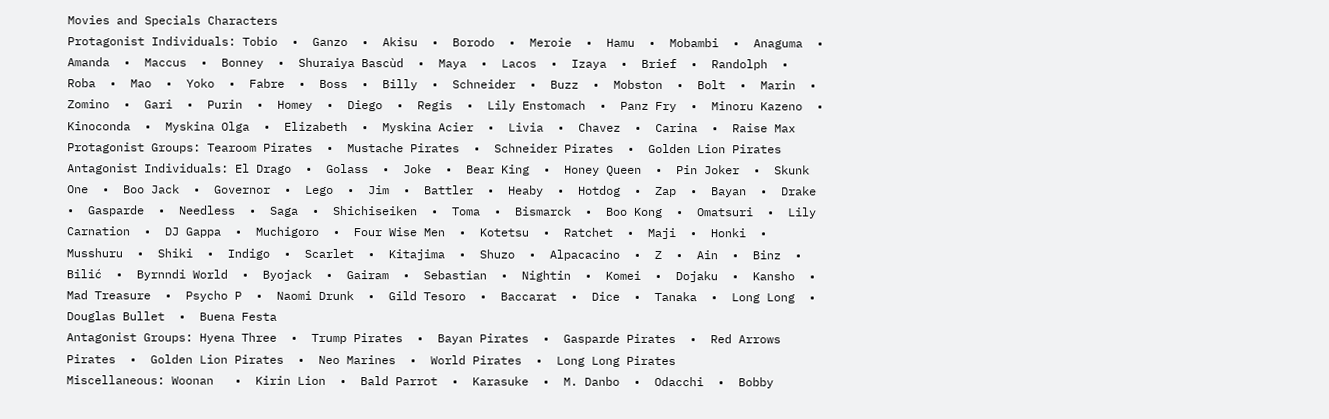Movies and Specials Characters
Protagonist Individuals: Tobio  •  Ganzo  •  Akisu  •  Borodo  •  Meroie  •  Hamu  •  Mobambi  •  Anaguma  •  Amanda  •  Maccus  •  Bonney  •  Shuraiya Bascùd  •  Maya  •  Lacos  •  Izaya  •  Brief  •  Randolph  •  Roba  •  Mao  •  Yoko  •  Fabre  •  Boss  •  Billy  •  Schneider  •  Buzz  •  Mobston  •  Bolt  •  Marin  •  Zomino  •  Gari  •  Purin  •  Homey  •  Diego  •  Regis  •  Lily Enstomach  •  Panz Fry  •  Minoru Kazeno  •  Kinoconda  •  Myskina Olga  •  Elizabeth  •  Myskina Acier  •  Livia  •  Chavez  •  Carina  •  Raise Max
Protagonist Groups: Tearoom Pirates  •  Mustache Pirates  •  Schneider Pirates  •  Golden Lion Pirates
Antagonist Individuals: El Drago  •  Golass  •  Joke  •  Bear King  •  Honey Queen  •  Pin Joker  •  Skunk One  •  Boo Jack  •  Governor  •  Lego  •  Jim  •  Battler  •  Heaby  •  Hotdog  •  Zap  •  Bayan  •  Drake  •  Gasparde  •  Needless  •  Saga  •  Shichiseiken  •  Toma  •  Bismarck  •  Boo Kong  •  Omatsuri  •  Lily Carnation  •  DJ Gappa  •  Muchigoro  •  Four Wise Men  •  Kotetsu  •  Ratchet  •  Maji  •  Honki  •  Musshuru  •  Shiki  •  Indigo  •  Scarlet  •  Kitajima  •  Shuzo  •  Alpacacino  •  Z  •  Ain  •  Binz  •  Bilić  •  Byrnndi World  •  Byojack  •  Gairam  •  Sebastian  •  Nightin  •  Komei  •  Dojaku  •  Kansho  •  Mad Treasure  •  Psycho P  •  Naomi Drunk  •  Gild Tesoro  •  Baccarat  •  Dice  •  Tanaka  •  Long Long  •  Douglas Bullet  •  Buena Festa
Antagonist Groups: Hyena Three  •  Trump Pirates  •  Bayan Pirates  •  Gasparde Pirates  •  Red Arrows Pirates  •  Golden Lion Pirates  •  Neo Marines  •  World Pirates  •  Long Long Pirates
Miscellaneous: Woonan   •  Kirin Lion  •  Bald Parrot  •  Karasuke  •  M. Danbo  •  Odacchi  •  Bobby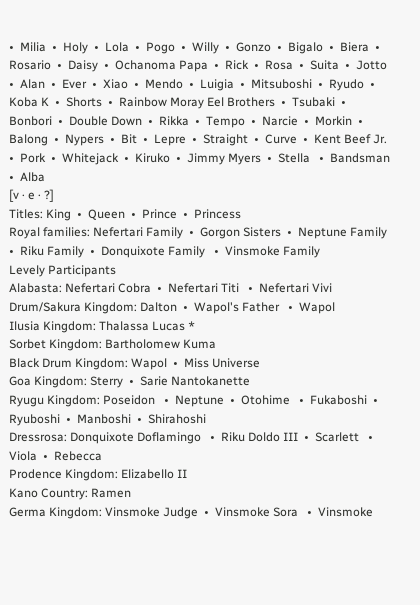•  Milia  •  Holy  •  Lola  •  Pogo  •  Willy  •  Gonzo  •  Bigalo  •  Biera  •  Rosario  •  Daisy  •  Ochanoma Papa  •  Rick  •  Rosa  •  Suita  •  Jotto  •  Alan  •  Ever  •  Xiao  •  Mendo  •  Luigia  •  Mitsuboshi  •  Ryudo  •  Koba K  •  Shorts  •  Rainbow Moray Eel Brothers  •  Tsubaki  •  Bonbori  •  Double Down  •  Rikka  •  Tempo  •  Narcie  •  Morkin  •  Balong  •  Nypers  •  Bit  •  Lepre  •  Straight  •  Curve  •  Kent Beef Jr.  •  Pork  •  Whitejack  •  Kiruko  •  Jimmy Myers  •  Stella   •  Bandsman  •  Alba
[v · e · ?]
Titles: King  •  Queen  •  Prince  •  Princess
Royal families: Nefertari Family  •  Gorgon Sisters  •  Neptune Family  •  Riku Family  •  Donquixote Family   •  Vinsmoke Family
Levely Participants
Alabasta: Nefertari Cobra  •  Nefertari Titi   •  Nefertari Vivi
Drum/Sakura Kingdom: Dalton  •  Wapol's Father   •  Wapol
Ilusia Kingdom: Thalassa Lucas *
Sorbet Kingdom: Bartholomew Kuma
Black Drum Kingdom: Wapol  •  Miss Universe
Goa Kingdom: Sterry  •  Sarie Nantokanette
Ryugu Kingdom: Poseidon   •  Neptune  •  Otohime   •  Fukaboshi  •  Ryuboshi  •  Manboshi  •  Shirahoshi
Dressrosa: Donquixote Doflamingo   •  Riku Doldo III  •  Scarlett   •  Viola  •  Rebecca
Prodence Kingdom: Elizabello II
Kano Country: Ramen
Germa Kingdom: Vinsmoke Judge  •  Vinsmoke Sora   •  Vinsmoke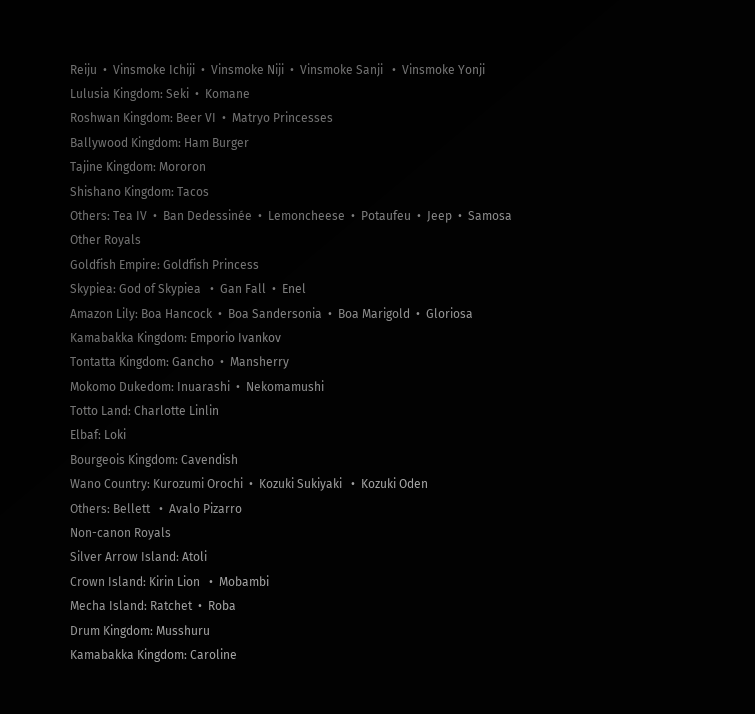Reiju  •  Vinsmoke Ichiji  •  Vinsmoke Niji  •  Vinsmoke Sanji   •  Vinsmoke Yonji
Lulusia Kingdom: Seki  •  Komane
Roshwan Kingdom: Beer VI  •  Matryo Princesses
Ballywood Kingdom: Ham Burger
Tajine Kingdom: Mororon
Shishano Kingdom: Tacos
Others: Tea IV  •  Ban Dedessinée  •  Lemoncheese  •  Potaufeu  •  Jeep  •  Samosa
Other Royals
Goldfish Empire: Goldfish Princess
Skypiea: God of Skypiea   •  Gan Fall  •  Enel
Amazon Lily: Boa Hancock  •  Boa Sandersonia  •  Boa Marigold  •  Gloriosa
Kamabakka Kingdom: Emporio Ivankov
Tontatta Kingdom: Gancho  •  Mansherry
Mokomo Dukedom: Inuarashi  •  Nekomamushi
Totto Land: Charlotte Linlin
Elbaf: Loki
Bourgeois Kingdom: Cavendish
Wano Country: Kurozumi Orochi  •  Kozuki Sukiyaki   •  Kozuki Oden
Others: Bellett   •  Avalo Pizarro
Non-canon Royals
Silver Arrow Island: Atoli
Crown Island: Kirin Lion   •  Mobambi
Mecha Island: Ratchet  •  Roba
Drum Kingdom: Musshuru
Kamabakka Kingdom: Caroline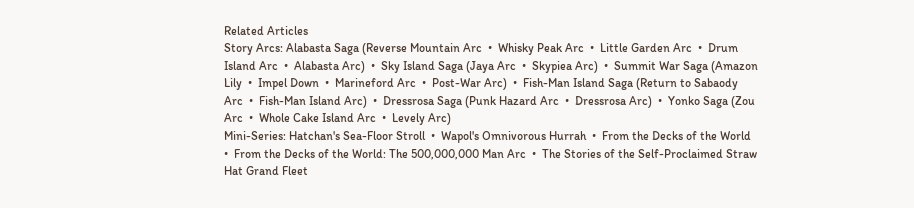Related Articles
Story Arcs: Alabasta Saga (Reverse Mountain Arc  •  Whisky Peak Arc  •  Little Garden Arc  •  Drum Island Arc  •  Alabasta Arc)  •  Sky Island Saga (Jaya Arc  •  Skypiea Arc)  •  Summit War Saga (Amazon Lily  •  Impel Down  •  Marineford Arc  •  Post-War Arc)  •  Fish-Man Island Saga (Return to Sabaody Arc  •  Fish-Man Island Arc)  •  Dressrosa Saga (Punk Hazard Arc  •  Dressrosa Arc)  •  Yonko Saga (Zou Arc  •  Whole Cake Island Arc  •  Levely Arc)
Mini-Series: Hatchan's Sea-Floor Stroll  •  Wapol's Omnivorous Hurrah  •  From the Decks of the World  •  From the Decks of the World: The 500,000,000 Man Arc  •  The Stories of the Self-Proclaimed Straw Hat Grand Fleet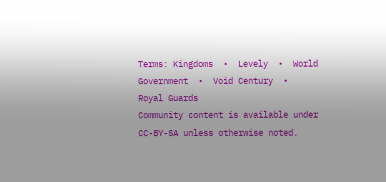Terms: Kingdoms  •  Levely  •  World Government  •  Void Century  •  Royal Guards
Community content is available under CC-BY-SA unless otherwise noted.